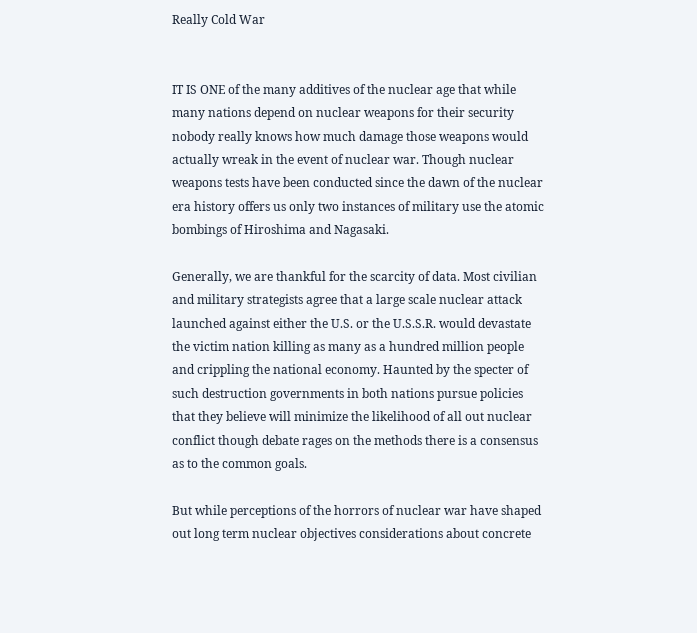Really Cold War


IT IS ONE of the many additives of the nuclear age that while many nations depend on nuclear weapons for their security nobody really knows how much damage those weapons would actually wreak in the event of nuclear war. Though nuclear weapons tests have been conducted since the dawn of the nuclear era history offers us only two instances of military use the atomic bombings of Hiroshima and Nagasaki.

Generally, we are thankful for the scarcity of data. Most civilian and military strategists agree that a large scale nuclear attack launched against either the U.S. or the U.S.S.R. would devastate the victim nation killing as many as a hundred million people and crippling the national economy. Haunted by the specter of such destruction governments in both nations pursue policies that they believe will minimize the likelihood of all out nuclear conflict though debate rages on the methods there is a consensus as to the common goals.

But while perceptions of the horrors of nuclear war have shaped out long term nuclear objectives considerations about concrete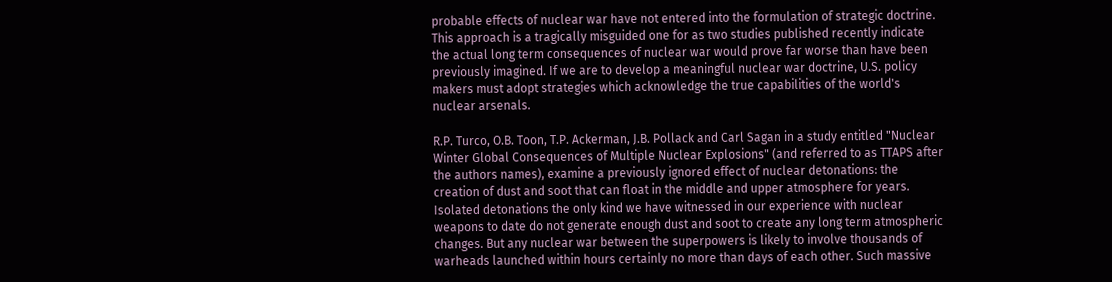probable effects of nuclear war have not entered into the formulation of strategic doctrine. This approach is a tragically misguided one for as two studies published recently indicate the actual long term consequences of nuclear war would prove far worse than have been previously imagined. If we are to develop a meaningful nuclear war doctrine, U.S. policy makers must adopt strategies which acknowledge the true capabilities of the world's nuclear arsenals.

R.P. Turco, O.B. Toon, T.P. Ackerman, J.B. Pollack and Carl Sagan in a study entitled "Nuclear Winter Global Consequences of Multiple Nuclear Explosions" (and referred to as TTAPS after the authors names), examine a previously ignored effect of nuclear detonations: the creation of dust and soot that can float in the middle and upper atmosphere for years. Isolated detonations the only kind we have witnessed in our experience with nuclear weapons to date do not generate enough dust and soot to create any long term atmospheric changes. But any nuclear war between the superpowers is likely to involve thousands of warheads launched within hours certainly no more than days of each other. Such massive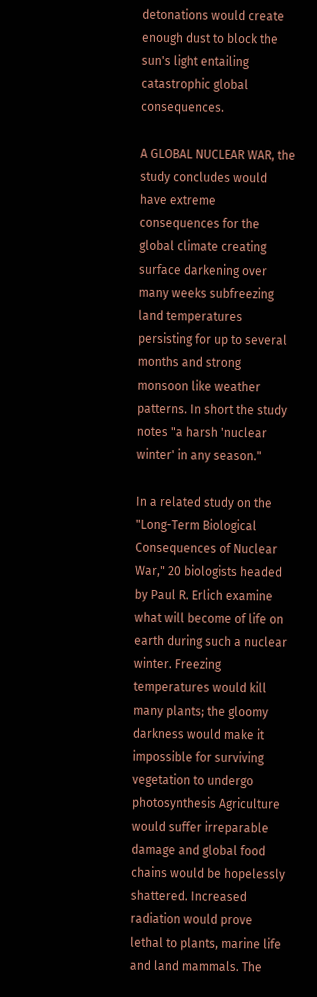detonations would create enough dust to block the sun's light entailing catastrophic global consequences.

A GLOBAL NUCLEAR WAR, the study concludes would have extreme consequences for the global climate creating surface darkening over many weeks subfreezing land temperatures persisting for up to several months and strong monsoon like weather patterns. In short the study notes "a harsh 'nuclear winter' in any season."

In a related study on the "Long-Term Biological Consequences of Nuclear War," 20 biologists headed by Paul R. Erlich examine what will become of life on earth during such a nuclear winter. Freezing temperatures would kill many plants; the gloomy darkness would make it impossible for surviving vegetation to undergo photosynthesis Agriculture would suffer irreparable damage and global food chains would be hopelessly shattered. Increased radiation would prove lethal to plants, marine life and land mammals. The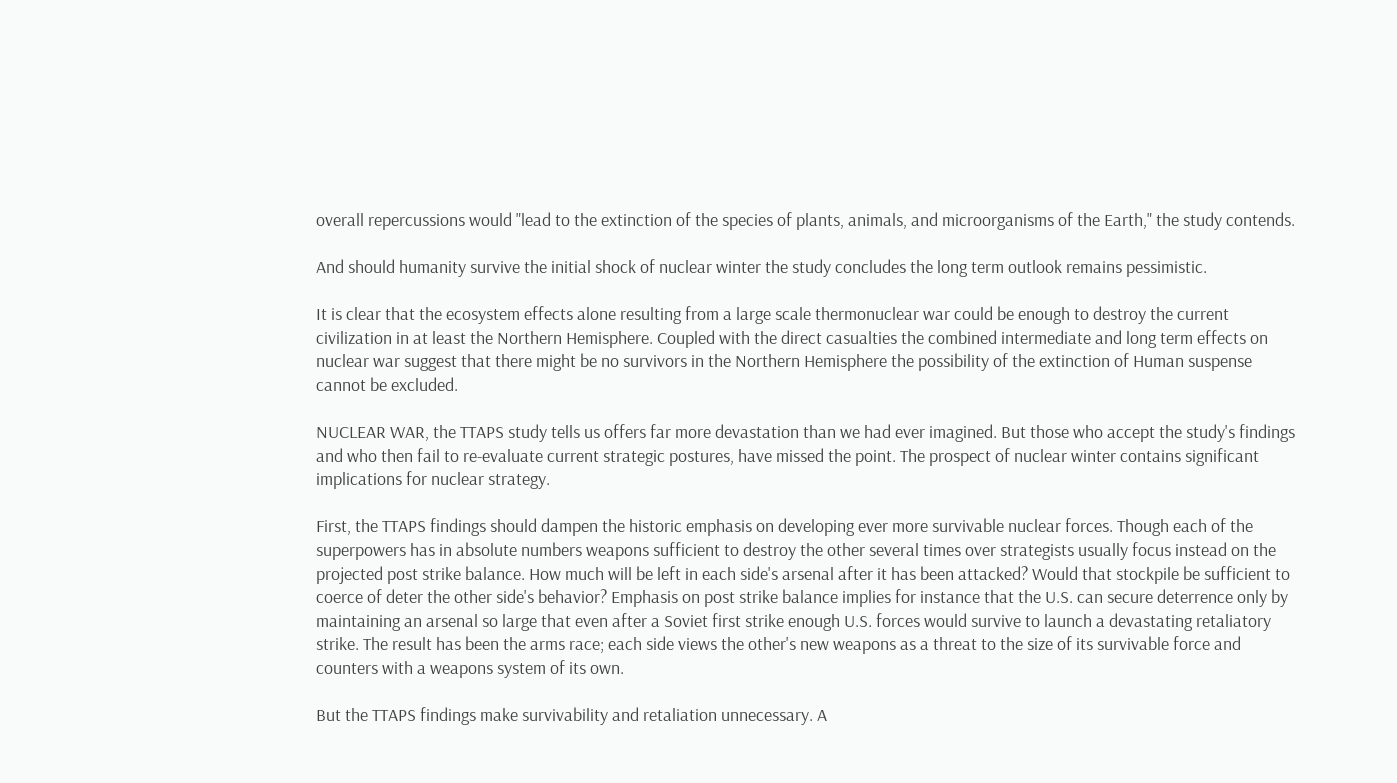overall repercussions would "lead to the extinction of the species of plants, animals, and microorganisms of the Earth," the study contends.

And should humanity survive the initial shock of nuclear winter the study concludes the long term outlook remains pessimistic.

It is clear that the ecosystem effects alone resulting from a large scale thermonuclear war could be enough to destroy the current civilization in at least the Northern Hemisphere. Coupled with the direct casualties the combined intermediate and long term effects on nuclear war suggest that there might be no survivors in the Northern Hemisphere the possibility of the extinction of Human suspense cannot be excluded.

NUCLEAR WAR, the TTAPS study tells us offers far more devastation than we had ever imagined. But those who accept the study's findings and who then fail to re-evaluate current strategic postures, have missed the point. The prospect of nuclear winter contains significant implications for nuclear strategy.

First, the TTAPS findings should dampen the historic emphasis on developing ever more survivable nuclear forces. Though each of the superpowers has in absolute numbers weapons sufficient to destroy the other several times over strategists usually focus instead on the projected post strike balance. How much will be left in each side's arsenal after it has been attacked? Would that stockpile be sufficient to coerce of deter the other side's behavior? Emphasis on post strike balance implies for instance that the U.S. can secure deterrence only by maintaining an arsenal so large that even after a Soviet first strike enough U.S. forces would survive to launch a devastating retaliatory strike. The result has been the arms race; each side views the other's new weapons as a threat to the size of its survivable force and counters with a weapons system of its own.

But the TTAPS findings make survivability and retaliation unnecessary. A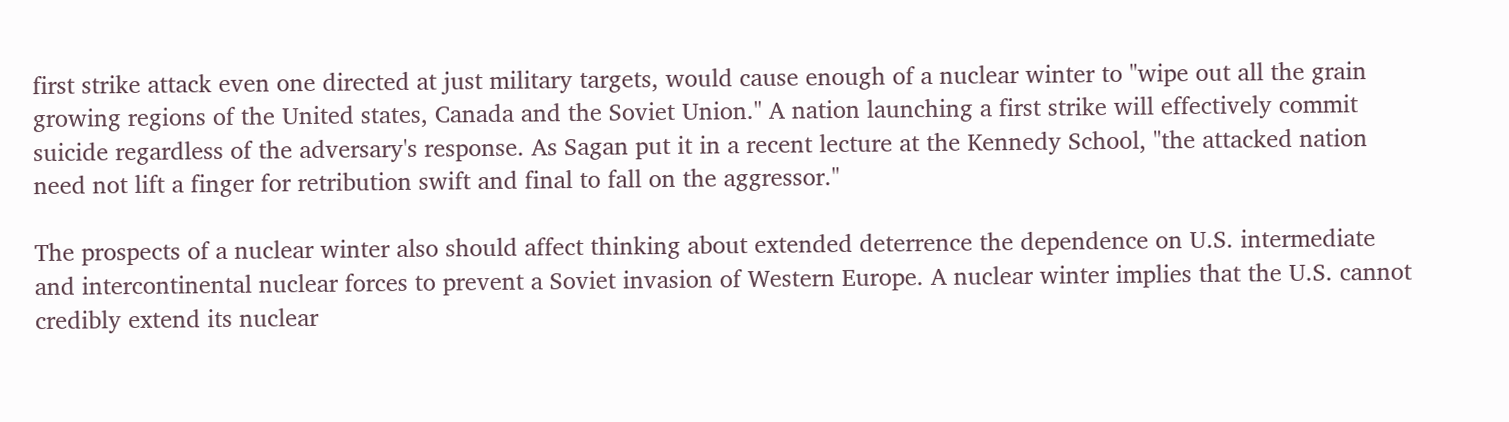first strike attack even one directed at just military targets, would cause enough of a nuclear winter to "wipe out all the grain growing regions of the United states, Canada and the Soviet Union." A nation launching a first strike will effectively commit suicide regardless of the adversary's response. As Sagan put it in a recent lecture at the Kennedy School, "the attacked nation need not lift a finger for retribution swift and final to fall on the aggressor."

The prospects of a nuclear winter also should affect thinking about extended deterrence the dependence on U.S. intermediate and intercontinental nuclear forces to prevent a Soviet invasion of Western Europe. A nuclear winter implies that the U.S. cannot credibly extend its nuclear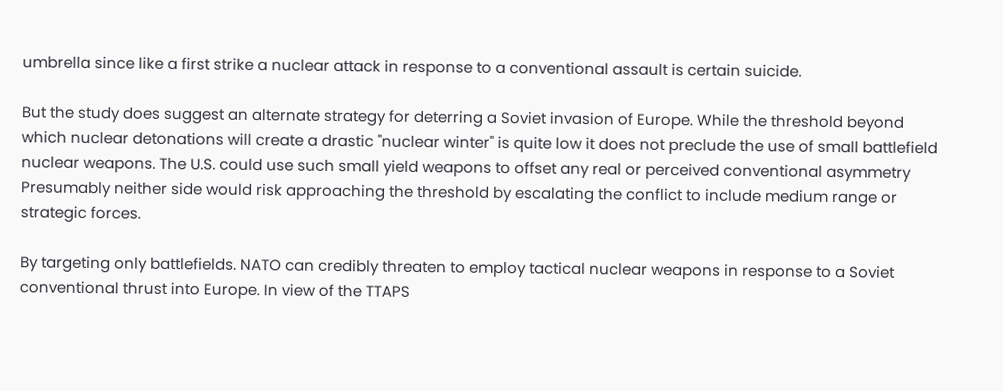umbrella since like a first strike a nuclear attack in response to a conventional assault is certain suicide.

But the study does suggest an alternate strategy for deterring a Soviet invasion of Europe. While the threshold beyond which nuclear detonations will create a drastic "nuclear winter" is quite low it does not preclude the use of small battlefield nuclear weapons. The U.S. could use such small yield weapons to offset any real or perceived conventional asymmetry Presumably neither side would risk approaching the threshold by escalating the conflict to include medium range or strategic forces.

By targeting only battlefields. NATO can credibly threaten to employ tactical nuclear weapons in response to a Soviet conventional thrust into Europe. In view of the TTAPS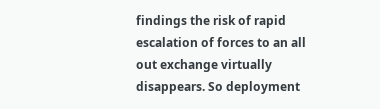findings the risk of rapid escalation of forces to an all out exchange virtually disappears. So deployment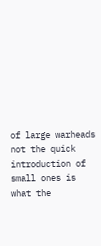of large warheads not the quick introduction of small ones is what the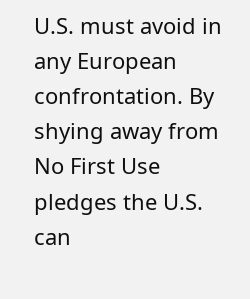U.S. must avoid in any European confrontation. By shying away from No First Use pledges the U.S. can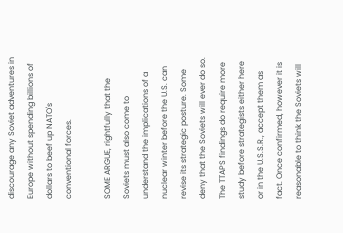discourage any Soviet adventures in Europe without spending billions of dollars to beef up NATO's conventional forces.

SOME ARGUE, rightfully that the Soviets must also come to understand the implications of a nuclear winter before the U.S. can revise its strategic posture. Some deny that the Soviets will ever do so. The TTAPS findings do require more study before strategists either here or in the U.S.S.R., accept them as fact. Once confirmed, however it is reasonable to think the Soviets will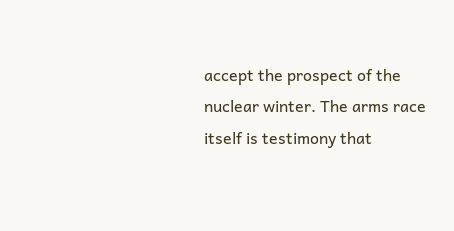accept the prospect of the nuclear winter. The arms race itself is testimony that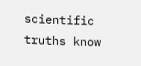scientific truths know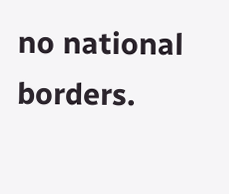no national borders.